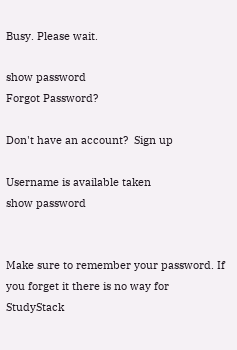Busy. Please wait.

show password
Forgot Password?

Don't have an account?  Sign up

Username is available taken
show password


Make sure to remember your password. If you forget it there is no way for StudyStack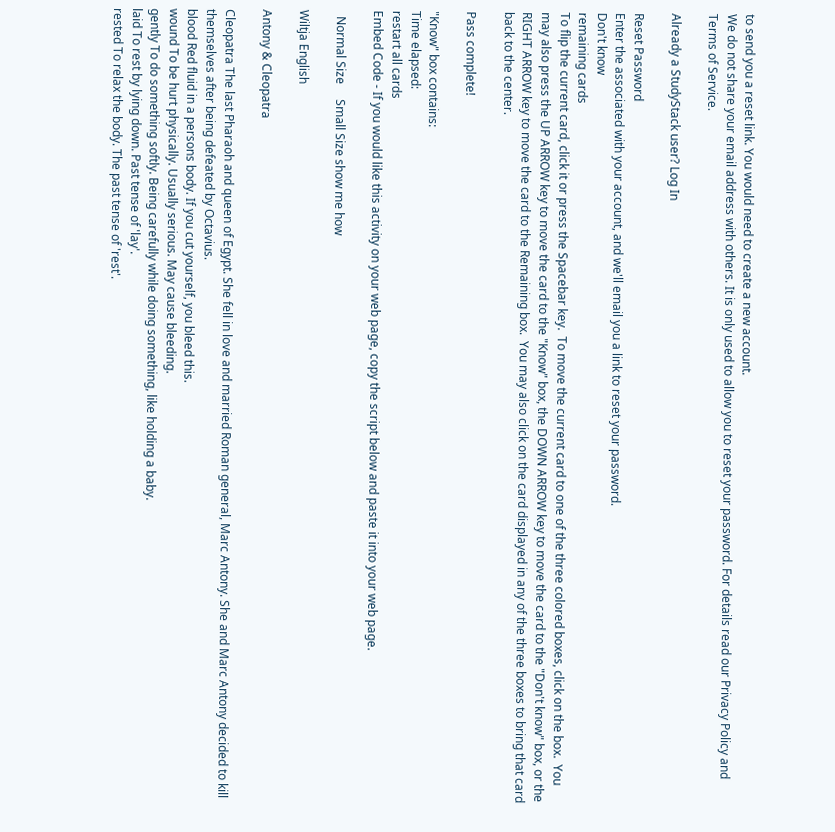to send you a reset link. You would need to create a new account.
We do not share your email address with others. It is only used to allow you to reset your password. For details read our Privacy Policy and Terms of Service.

Already a StudyStack user? Log In

Reset Password
Enter the associated with your account, and we'll email you a link to reset your password.
Don't know
remaining cards
To flip the current card, click it or press the Spacebar key.  To move the current card to one of the three colored boxes, click on the box.  You may also press the UP ARROW key to move the card to the "Know" box, the DOWN ARROW key to move the card to the "Don't know" box, or the RIGHT ARROW key to move the card to the Remaining box.  You may also click on the card displayed in any of the three boxes to bring that card back to the center.

Pass complete!

"Know" box contains:
Time elapsed:
restart all cards
Embed Code - If you would like this activity on your web page, copy the script below and paste it into your web page.

  Normal Size     Small Size show me how

Wiltja English

Antony & Cleopatra

Cleopatra The last Pharaoh and queen of Egypt. She fell in love and married Roman general, Marc Antony. She and Marc Antony decided to kill themselves after being defeated by Octavius.
blood Red fluid in a persons body. If you cut yourself, you bleed this.
wound To be hurt physically. Usually serious. May cause bleeding.
gently To do something softly. Being carefully while doing something, like holding a baby.
laid To rest by lying down. Past tense of 'lay'.
rested To relax the body. The past tense of 'rest'.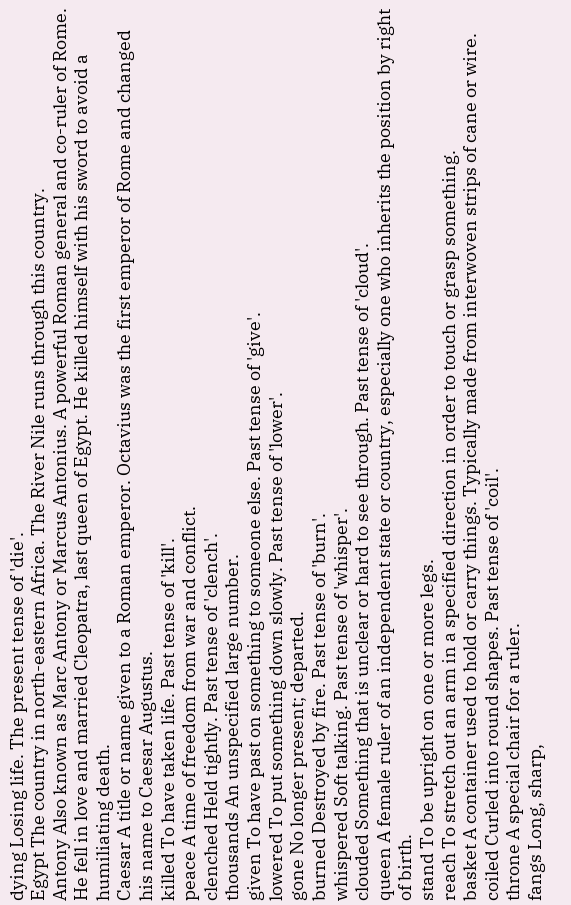dying Losing life. The present tense of 'die'.
Egypt The country in north-eastern Africa. The River Nile runs through this country.
Antony Also known as Marc Antony or Marcus Antonius. A powerful Roman general and co-ruler of Rome. He fell in love and married Cleopatra, last queen of Egypt. He killed himself with his sword to avoid a humiliating death.
Caesar A title or name given to a Roman emperor. Octavius was the first emperor of Rome and changed his name to Caesar Augustus.
killed To have taken life. Past tense of 'kill'.
peace A time of freedom from war and conflict.
clenched Held tightly. Past tense of 'clench'.
thousands An unspecified large number.
given To have past on something to someone else. Past tense of 'give'.
lowered To put something down slowly. Past tense of 'lower'.
gone No longer present; departed.
burned Destroyed by fire. Past tense of 'burn'.
whispered Soft talking. Past tense of 'whisper'.
clouded Something that is unclear or hard to see through. Past tense of 'cloud'.
queen A female ruler of an independent state or country, especially one who inherits the position by right of birth.
stand To be upright on one or more legs.
reach To stretch out an arm in a specified direction in order to touch or grasp something.
basket A container used to hold or carry things. Typically made from interwoven strips of cane or wire.
coiled Curled into round shapes. Past tense of 'coil'.
throne A special chair for a ruler.
fangs Long, sharp,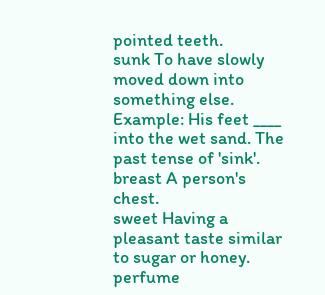pointed teeth.
sunk To have slowly moved down into something else. Example: His feet ____ into the wet sand. The past tense of 'sink'.
breast A person's chest.
sweet Having a pleasant taste similar to sugar or honey.
perfume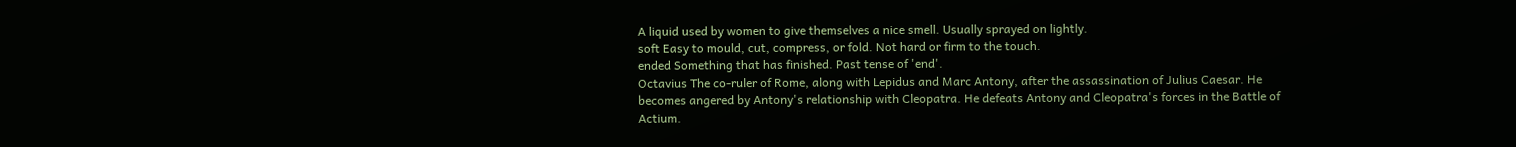A liquid used by women to give themselves a nice smell. Usually sprayed on lightly.
soft Easy to mould, cut, compress, or fold. Not hard or firm to the touch.
ended Something that has finished. Past tense of 'end'.
Octavius The co-ruler of Rome, along with Lepidus and Marc Antony, after the assassination of Julius Caesar. He becomes angered by Antony's relationship with Cleopatra. He defeats Antony and Cleopatra's forces in the Battle of Actium.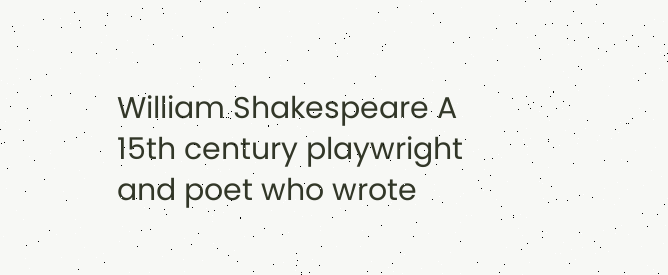William Shakespeare A 15th century playwright and poet who wrote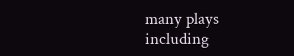many plays including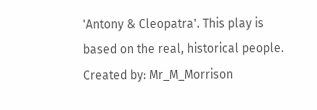'Antony & Cleopatra'. This play is based on the real, historical people.
Created by: Mr_M_Morrison